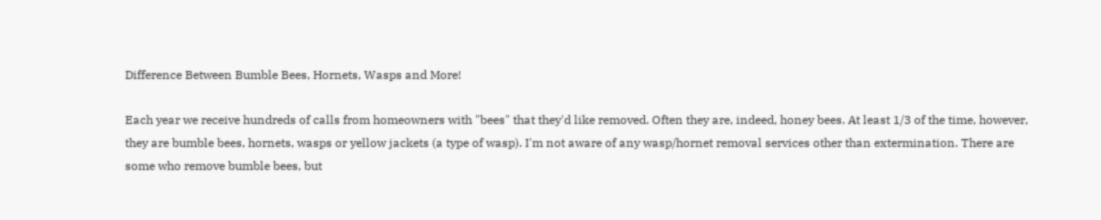Difference Between Bumble Bees, Hornets, Wasps and More!

Each year we receive hundreds of calls from homeowners with "bees" that they'd like removed. Often they are, indeed, honey bees. At least 1/3 of the time, however, they are bumble bees, hornets, wasps or yellow jackets (a type of wasp). I'm not aware of any wasp/hornet removal services other than extermination. There are some who remove bumble bees, but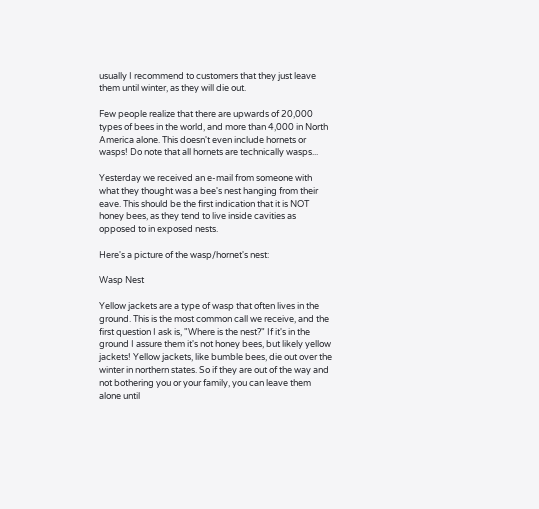usually I recommend to customers that they just leave them until winter, as they will die out.

Few people realize that there are upwards of 20,000 types of bees in the world, and more than 4,000 in North America alone. This doesn't even include hornets or wasps! Do note that all hornets are technically wasps...

Yesterday we received an e-mail from someone with what they thought was a bee's nest hanging from their eave. This should be the first indication that it is NOT honey bees, as they tend to live inside cavities as opposed to in exposed nests.

Here's a picture of the wasp/hornet's nest:

Wasp Nest

Yellow jackets are a type of wasp that often lives in the ground. This is the most common call we receive, and the first question I ask is, "Where is the nest?" If it's in the ground I assure them it's not honey bees, but likely yellow jackets! Yellow jackets, like bumble bees, die out over the winter in northern states. So if they are out of the way and not bothering you or your family, you can leave them alone until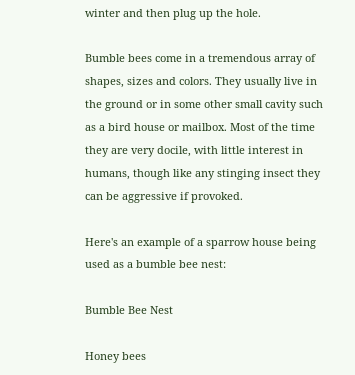winter and then plug up the hole.

Bumble bees come in a tremendous array of shapes, sizes and colors. They usually live in the ground or in some other small cavity such as a bird house or mailbox. Most of the time they are very docile, with little interest in humans, though like any stinging insect they can be aggressive if provoked.

Here's an example of a sparrow house being used as a bumble bee nest:

Bumble Bee Nest

Honey bees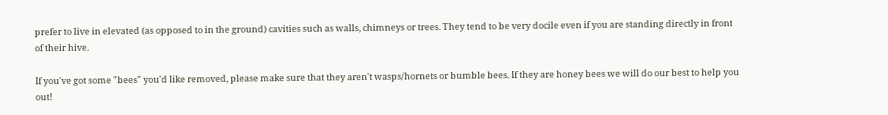prefer to live in elevated (as opposed to in the ground) cavities such as walls, chimneys or trees. They tend to be very docile even if you are standing directly in front of their hive.

If you've got some "bees" you'd like removed, please make sure that they aren't wasps/hornets or bumble bees. If they are honey bees we will do our best to help you out!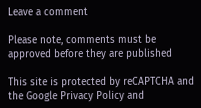Leave a comment

Please note, comments must be approved before they are published

This site is protected by reCAPTCHA and the Google Privacy Policy and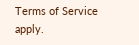Terms of Service apply.